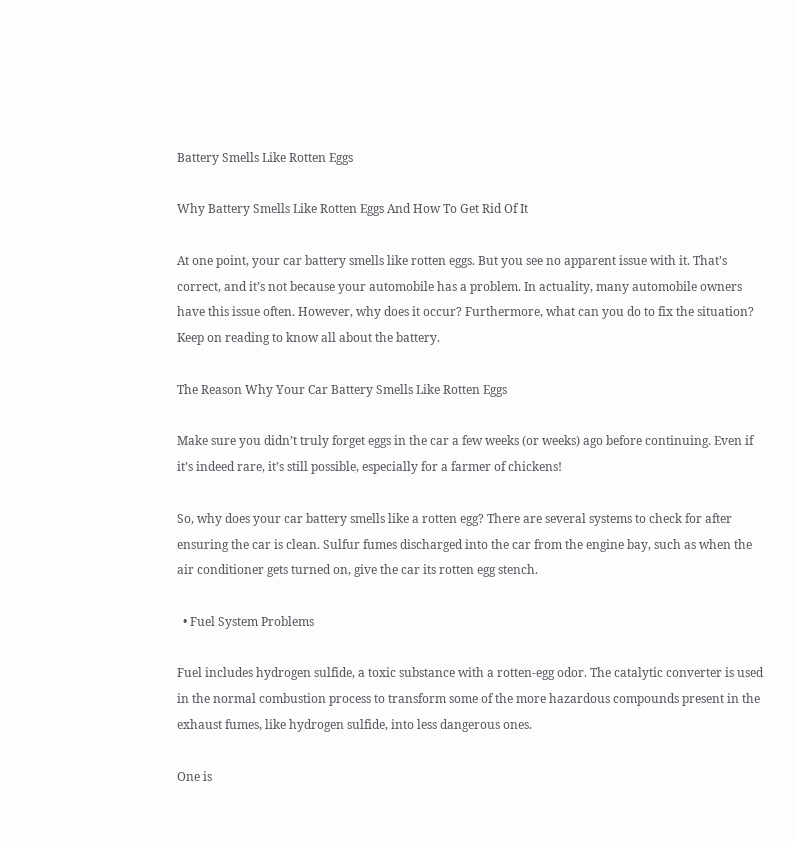Battery Smells Like Rotten Eggs

Why Battery Smells Like Rotten Eggs And How To Get Rid Of It

At one point, your car battery smells like rotten eggs. But you see no apparent issue with it. That’s correct, and it’s not because your automobile has a problem. In actuality, many automobile owners have this issue often. However, why does it occur? Furthermore, what can you do to fix the situation? Keep on reading to know all about the battery.

The Reason Why Your Car Battery Smells Like Rotten Eggs

Make sure you didn’t truly forget eggs in the car a few weeks (or weeks) ago before continuing. Even if it’s indeed rare, it’s still possible, especially for a farmer of chickens!

So, why does your car battery smells like a rotten egg? There are several systems to check for after ensuring the car is clean. Sulfur fumes discharged into the car from the engine bay, such as when the air conditioner gets turned on, give the car its rotten egg stench.

  • Fuel System Problems

Fuel includes hydrogen sulfide, a toxic substance with a rotten-egg odor. The catalytic converter is used in the normal combustion process to transform some of the more hazardous compounds present in the exhaust fumes, like hydrogen sulfide, into less dangerous ones.

One is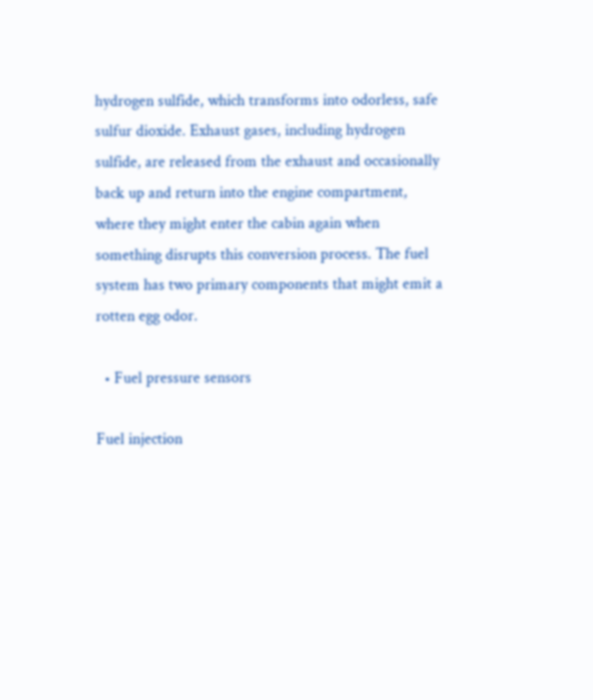hydrogen sulfide, which transforms into odorless, safe sulfur dioxide. Exhaust gases, including hydrogen sulfide, are released from the exhaust and occasionally back up and return into the engine compartment, where they might enter the cabin again when something disrupts this conversion process. The fuel system has two primary components that might emit a rotten egg odor.

  • Fuel pressure sensors

Fuel injection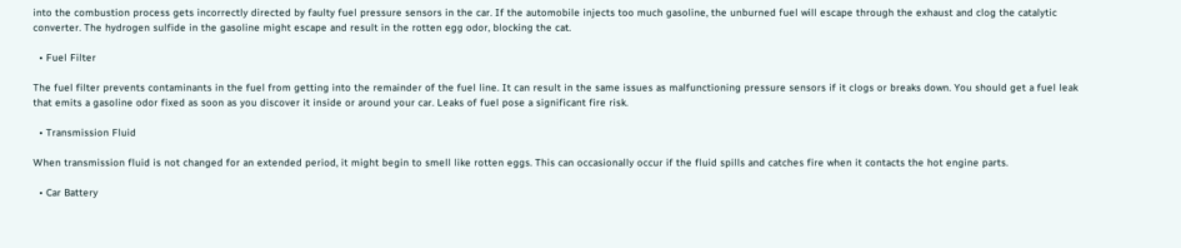into the combustion process gets incorrectly directed by faulty fuel pressure sensors in the car. If the automobile injects too much gasoline, the unburned fuel will escape through the exhaust and clog the catalytic converter. The hydrogen sulfide in the gasoline might escape and result in the rotten egg odor, blocking the cat.

  • Fuel Filter

The fuel filter prevents contaminants in the fuel from getting into the remainder of the fuel line. It can result in the same issues as malfunctioning pressure sensors if it clogs or breaks down. You should get a fuel leak that emits a gasoline odor fixed as soon as you discover it inside or around your car. Leaks of fuel pose a significant fire risk.

  • Transmission Fluid

When transmission fluid is not changed for an extended period, it might begin to smell like rotten eggs. This can occasionally occur if the fluid spills and catches fire when it contacts the hot engine parts.

  • Car Battery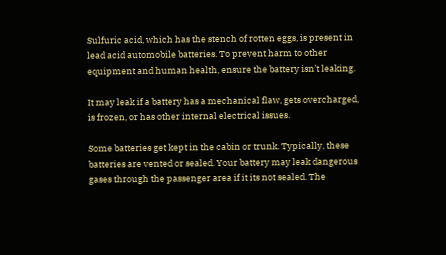Sulfuric acid, which has the stench of rotten eggs, is present in lead acid automobile batteries. To prevent harm to other equipment and human health, ensure the battery isn’t leaking.

It may leak if a battery has a mechanical flaw, gets overcharged, is frozen, or has other internal electrical issues.

Some batteries get kept in the cabin or trunk. Typically, these batteries are vented or sealed. Your battery may leak dangerous gases through the passenger area if it its not sealed. The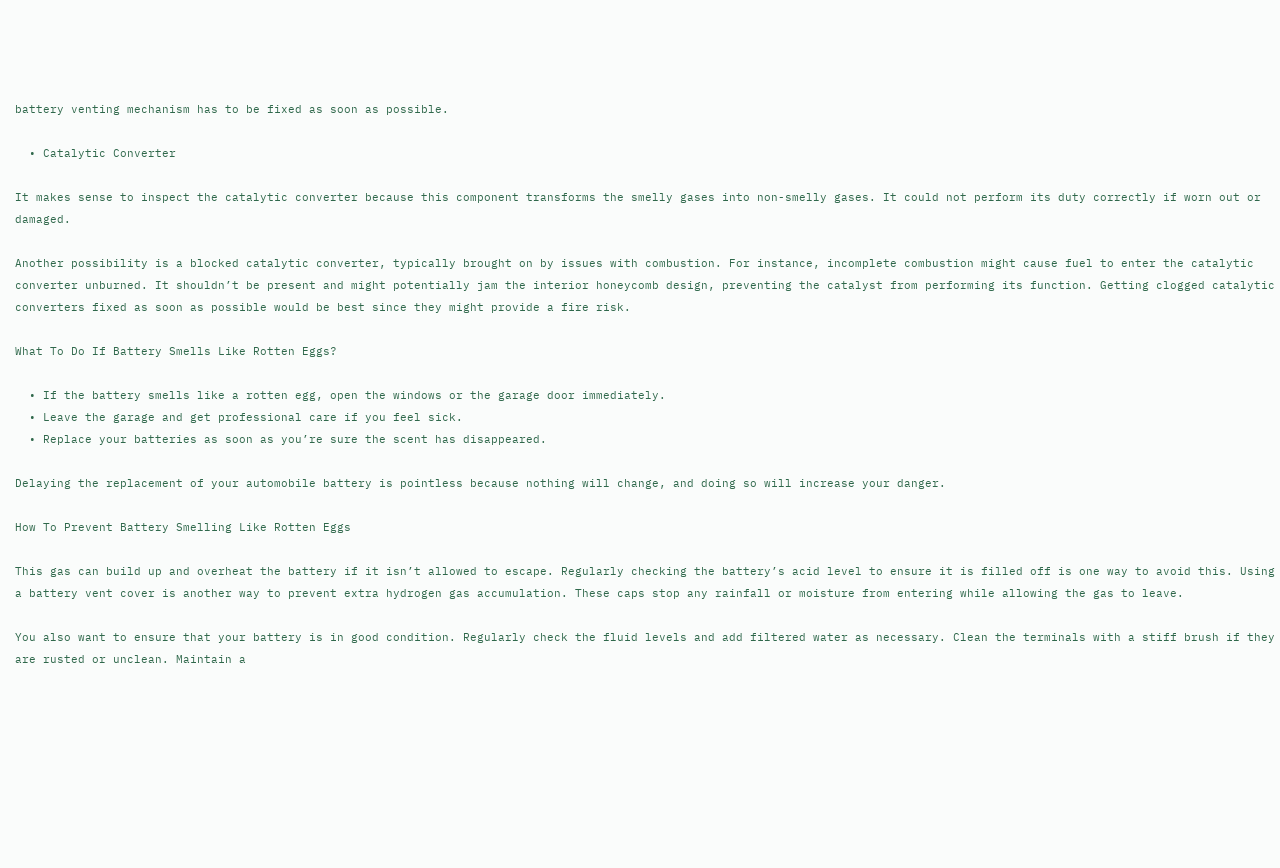battery venting mechanism has to be fixed as soon as possible.

  • Catalytic Converter

It makes sense to inspect the catalytic converter because this component transforms the smelly gases into non-smelly gases. It could not perform its duty correctly if worn out or damaged.

Another possibility is a blocked catalytic converter, typically brought on by issues with combustion. For instance, incomplete combustion might cause fuel to enter the catalytic converter unburned. It shouldn’t be present and might potentially jam the interior honeycomb design, preventing the catalyst from performing its function. Getting clogged catalytic converters fixed as soon as possible would be best since they might provide a fire risk.

What To Do If Battery Smells Like Rotten Eggs?

  • If the battery smells like a rotten egg, open the windows or the garage door immediately.
  • Leave the garage and get professional care if you feel sick.
  • Replace your batteries as soon as you’re sure the scent has disappeared.

Delaying the replacement of your automobile battery is pointless because nothing will change, and doing so will increase your danger.

How To Prevent Battery Smelling Like Rotten Eggs

This gas can build up and overheat the battery if it isn’t allowed to escape. Regularly checking the battery’s acid level to ensure it is filled off is one way to avoid this. Using a battery vent cover is another way to prevent extra hydrogen gas accumulation. These caps stop any rainfall or moisture from entering while allowing the gas to leave.

You also want to ensure that your battery is in good condition. Regularly check the fluid levels and add filtered water as necessary. Clean the terminals with a stiff brush if they are rusted or unclean. Maintain a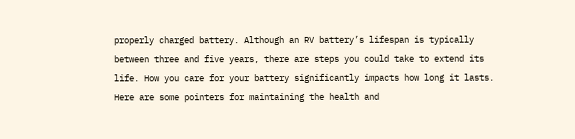properly charged battery. Although an RV battery’s lifespan is typically between three and five years, there are steps you could take to extend its life. How you care for your battery significantly impacts how long it lasts. Here are some pointers for maintaining the health and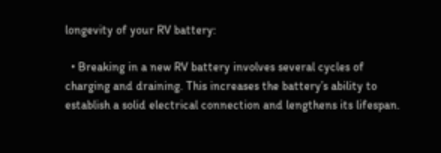longevity of your RV battery:

  • Breaking in a new RV battery involves several cycles of charging and draining. This increases the battery’s ability to establish a solid electrical connection and lengthens its lifespan.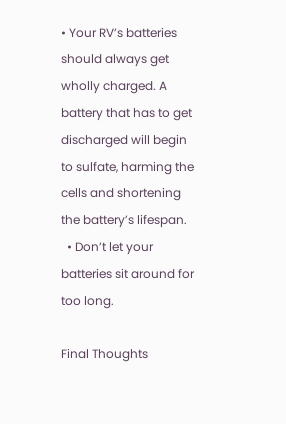• Your RV’s batteries should always get wholly charged. A battery that has to get discharged will begin to sulfate, harming the cells and shortening the battery’s lifespan.
  • Don’t let your batteries sit around for too long.

Final Thoughts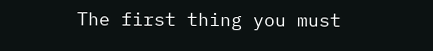The first thing you must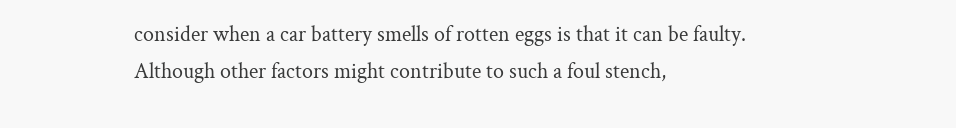consider when a car battery smells of rotten eggs is that it can be faulty. Although other factors might contribute to such a foul stench,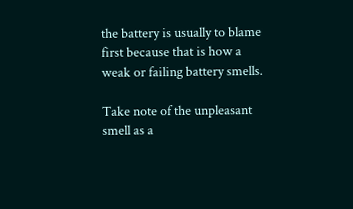the battery is usually to blame first because that is how a weak or failing battery smells.

Take note of the unpleasant smell as a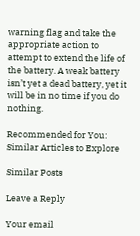warning flag and take the appropriate action to attempt to extend the life of the battery. A weak battery isn’t yet a dead battery, yet it will be in no time if you do nothing.

Recommended for You: Similar Articles to Explore

Similar Posts

Leave a Reply

Your email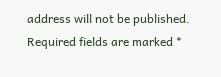address will not be published. Required fields are marked *